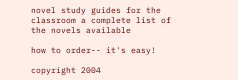novel study guides for the classroom a complete list of the novels available

how to order-- it's easy!

copyright 2004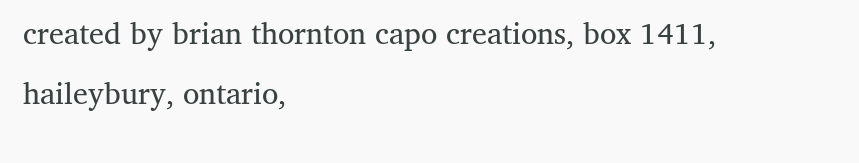created by brian thornton capo creations, box 1411, haileybury, ontario,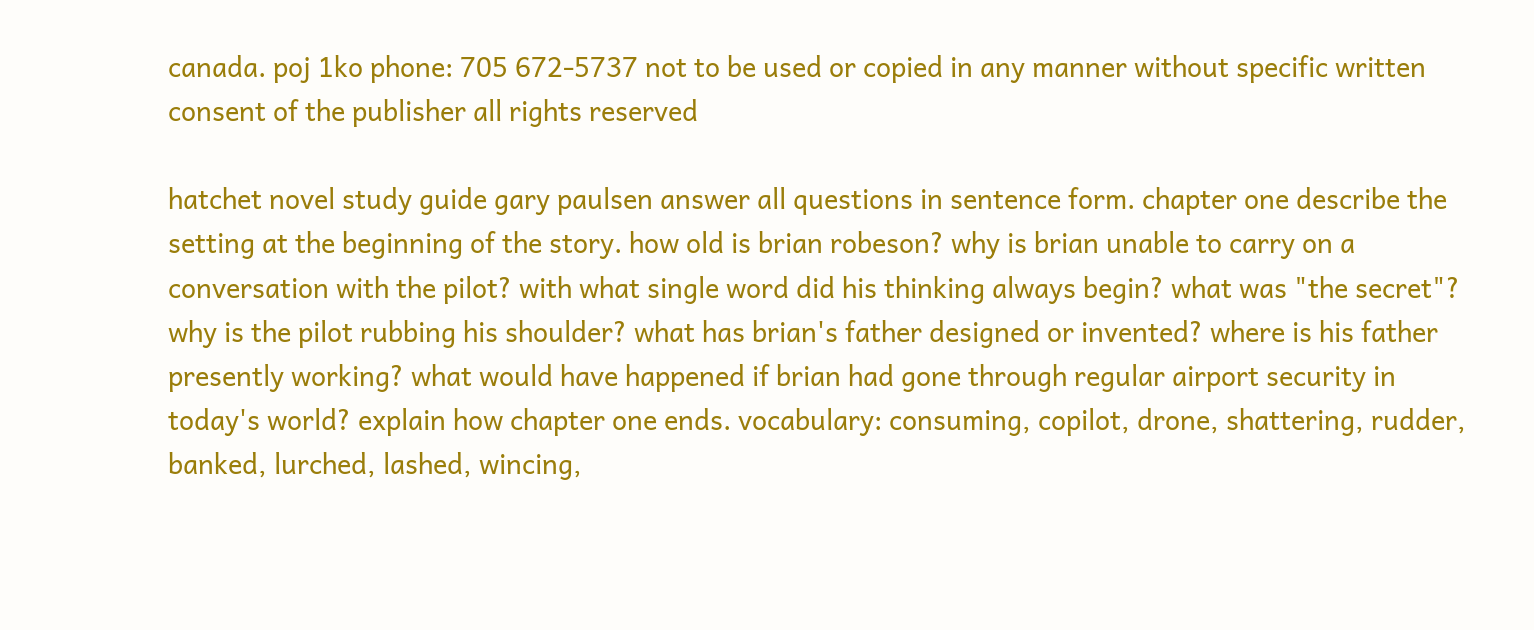canada. poj 1ko phone: 705 672-5737 not to be used or copied in any manner without specific written consent of the publisher all rights reserved

hatchet novel study guide gary paulsen answer all questions in sentence form. chapter one describe the setting at the beginning of the story. how old is brian robeson? why is brian unable to carry on a conversation with the pilot? with what single word did his thinking always begin? what was "the secret"? why is the pilot rubbing his shoulder? what has brian's father designed or invented? where is his father presently working? what would have happened if brian had gone through regular airport security in today's world? explain how chapter one ends. vocabulary: consuming, copilot, drone, shattering, rudder, banked, lurched, lashed, wincing,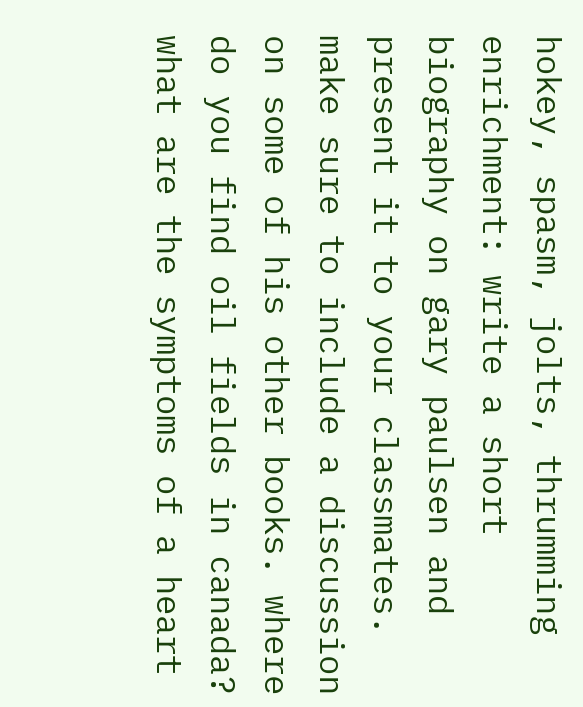hokey, spasm, jolts, thrumming enrichment: write a short biography on gary paulsen and present it to your classmates. make sure to include a discussion on some of his other books. where do you find oil fields in canada? what are the symptoms of a heart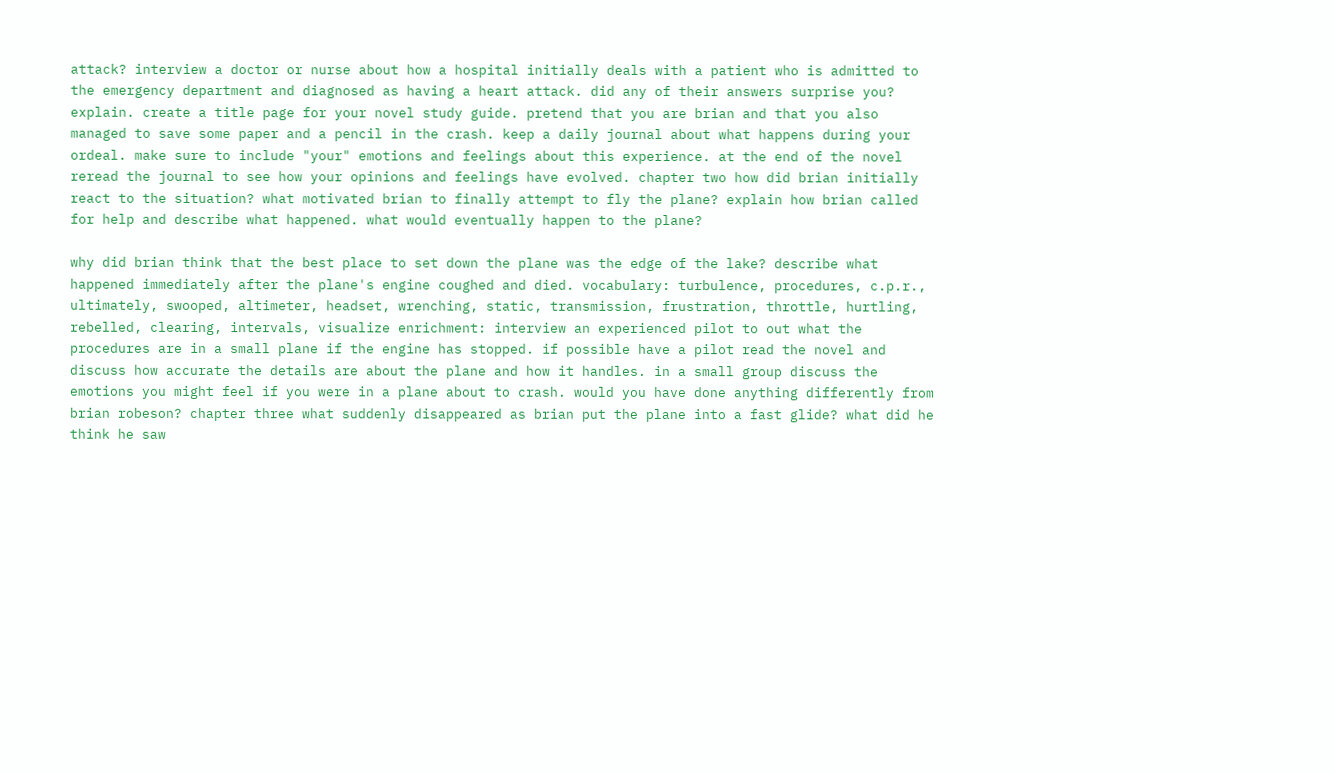attack? interview a doctor or nurse about how a hospital initially deals with a patient who is admitted to the emergency department and diagnosed as having a heart attack. did any of their answers surprise you? explain. create a title page for your novel study guide. pretend that you are brian and that you also managed to save some paper and a pencil in the crash. keep a daily journal about what happens during your ordeal. make sure to include "your" emotions and feelings about this experience. at the end of the novel reread the journal to see how your opinions and feelings have evolved. chapter two how did brian initially react to the situation? what motivated brian to finally attempt to fly the plane? explain how brian called for help and describe what happened. what would eventually happen to the plane?

why did brian think that the best place to set down the plane was the edge of the lake? describe what happened immediately after the plane's engine coughed and died. vocabulary: turbulence, procedures, c.p.r., ultimately, swooped, altimeter, headset, wrenching, static, transmission, frustration, throttle, hurtling, rebelled, clearing, intervals, visualize enrichment: interview an experienced pilot to out what the procedures are in a small plane if the engine has stopped. if possible have a pilot read the novel and discuss how accurate the details are about the plane and how it handles. in a small group discuss the emotions you might feel if you were in a plane about to crash. would you have done anything differently from brian robeson? chapter three what suddenly disappeared as brian put the plane into a fast glide? what did he think he saw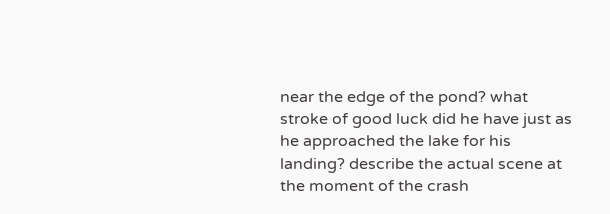near the edge of the pond? what stroke of good luck did he have just as he approached the lake for his landing? describe the actual scene at the moment of the crash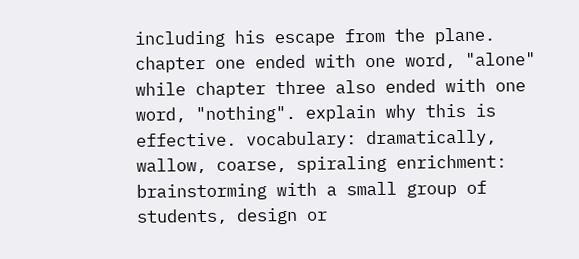including his escape from the plane. chapter one ended with one word, "alone" while chapter three also ended with one word, "nothing". explain why this is effective. vocabulary: dramatically, wallow, coarse, spiraling enrichment: brainstorming with a small group of students, design or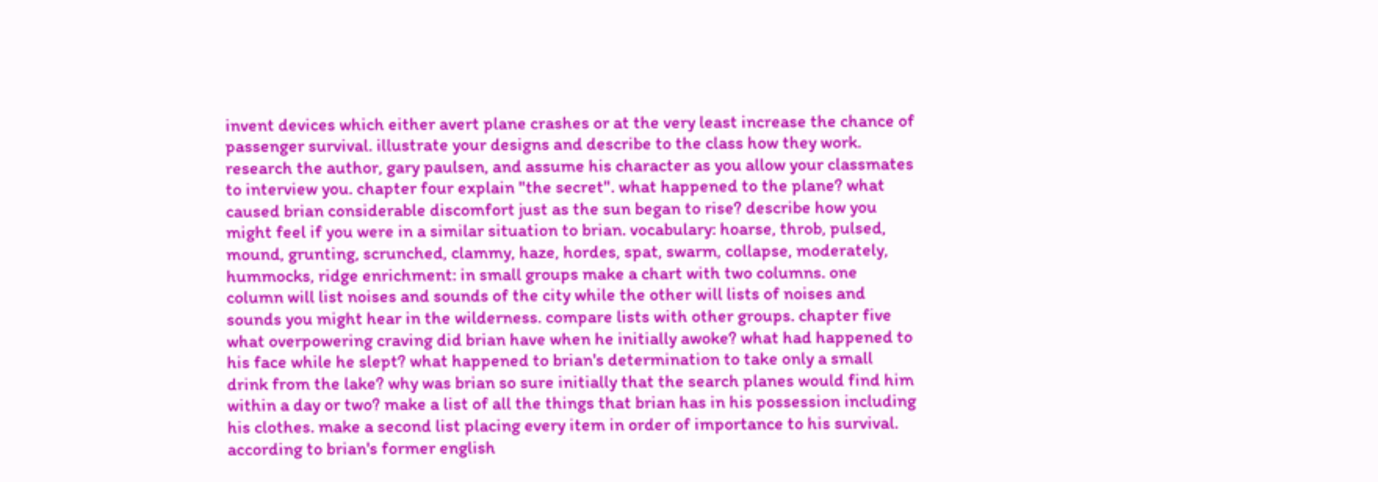invent devices which either avert plane crashes or at the very least increase the chance of passenger survival. illustrate your designs and describe to the class how they work. research the author, gary paulsen, and assume his character as you allow your classmates to interview you. chapter four explain "the secret". what happened to the plane? what caused brian considerable discomfort just as the sun began to rise? describe how you might feel if you were in a similar situation to brian. vocabulary: hoarse, throb, pulsed, mound, grunting, scrunched, clammy, haze, hordes, spat, swarm, collapse, moderately, hummocks, ridge enrichment: in small groups make a chart with two columns. one column will list noises and sounds of the city while the other will lists of noises and sounds you might hear in the wilderness. compare lists with other groups. chapter five what overpowering craving did brian have when he initially awoke? what had happened to his face while he slept? what happened to brian's determination to take only a small drink from the lake? why was brian so sure initially that the search planes would find him within a day or two? make a list of all the things that brian has in his possession including his clothes. make a second list placing every item in order of importance to his survival. according to brian's former english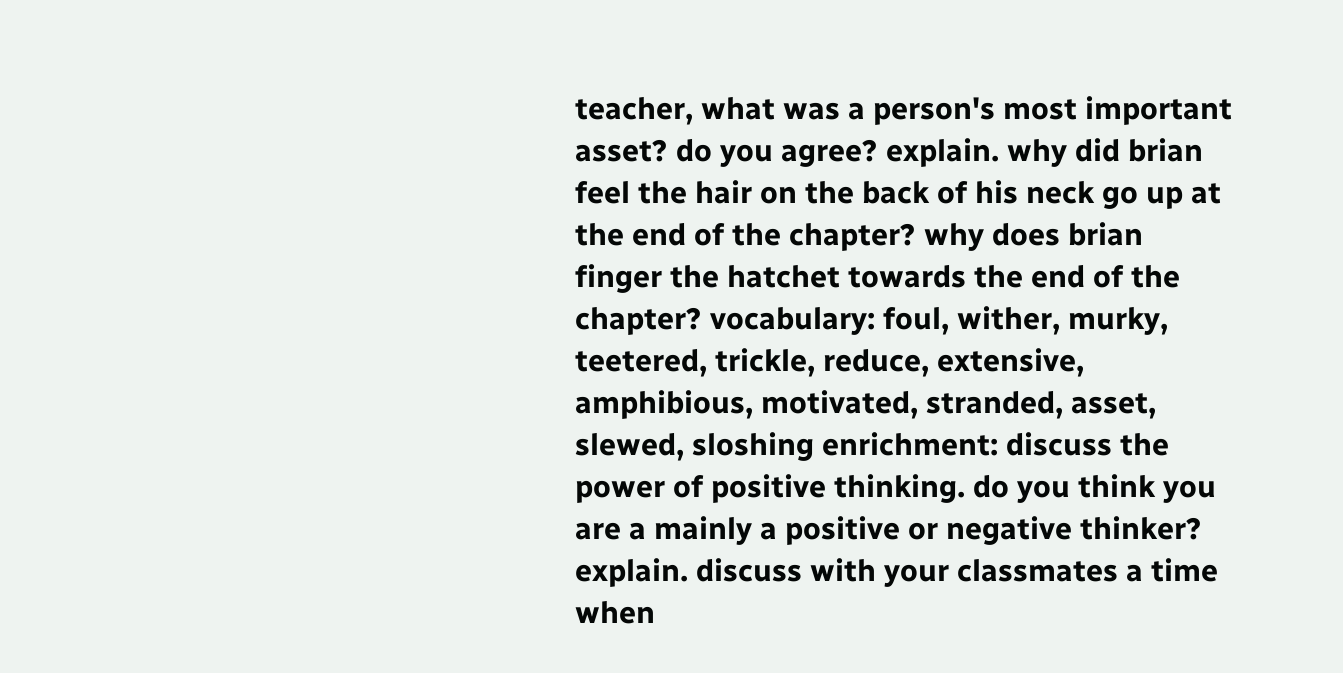teacher, what was a person's most important asset? do you agree? explain. why did brian feel the hair on the back of his neck go up at the end of the chapter? why does brian finger the hatchet towards the end of the chapter? vocabulary: foul, wither, murky, teetered, trickle, reduce, extensive, amphibious, motivated, stranded, asset, slewed, sloshing enrichment: discuss the power of positive thinking. do you think you are a mainly a positive or negative thinker? explain. discuss with your classmates a time when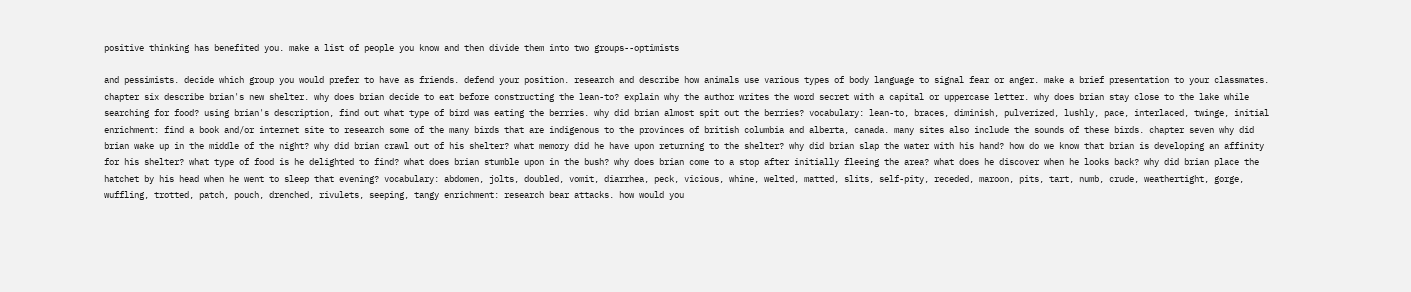positive thinking has benefited you. make a list of people you know and then divide them into two groups--optimists

and pessimists. decide which group you would prefer to have as friends. defend your position. research and describe how animals use various types of body language to signal fear or anger. make a brief presentation to your classmates. chapter six describe brian's new shelter. why does brian decide to eat before constructing the lean-to? explain why the author writes the word secret with a capital or uppercase letter. why does brian stay close to the lake while searching for food? using brian's description, find out what type of bird was eating the berries. why did brian almost spit out the berries? vocabulary: lean-to, braces, diminish, pulverized, lushly, pace, interlaced, twinge, initial enrichment: find a book and/or internet site to research some of the many birds that are indigenous to the provinces of british columbia and alberta, canada. many sites also include the sounds of these birds. chapter seven why did brian wake up in the middle of the night? why did brian crawl out of his shelter? what memory did he have upon returning to the shelter? why did brian slap the water with his hand? how do we know that brian is developing an affinity for his shelter? what type of food is he delighted to find? what does brian stumble upon in the bush? why does brian come to a stop after initially fleeing the area? what does he discover when he looks back? why did brian place the hatchet by his head when he went to sleep that evening? vocabulary: abdomen, jolts, doubled, vomit, diarrhea, peck, vicious, whine, welted, matted, slits, self-pity, receded, maroon, pits, tart, numb, crude, weathertight, gorge, wuffling, trotted, patch, pouch, drenched, rivulets, seeping, tangy enrichment: research bear attacks. how would you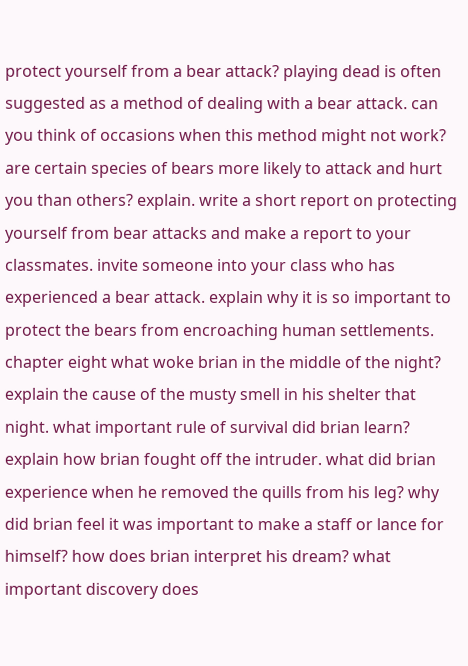protect yourself from a bear attack? playing dead is often suggested as a method of dealing with a bear attack. can you think of occasions when this method might not work? are certain species of bears more likely to attack and hurt you than others? explain. write a short report on protecting yourself from bear attacks and make a report to your classmates. invite someone into your class who has experienced a bear attack. explain why it is so important to protect the bears from encroaching human settlements. chapter eight what woke brian in the middle of the night? explain the cause of the musty smell in his shelter that night. what important rule of survival did brian learn? explain how brian fought off the intruder. what did brian experience when he removed the quills from his leg? why did brian feel it was important to make a staff or lance for himself? how does brian interpret his dream? what important discovery does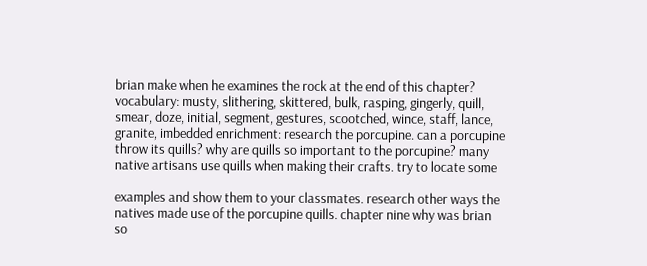brian make when he examines the rock at the end of this chapter? vocabulary: musty, slithering, skittered, bulk, rasping, gingerly, quill, smear, doze, initial, segment, gestures, scootched, wince, staff, lance, granite, imbedded enrichment: research the porcupine. can a porcupine throw its quills? why are quills so important to the porcupine? many native artisans use quills when making their crafts. try to locate some

examples and show them to your classmates. research other ways the natives made use of the porcupine quills. chapter nine why was brian so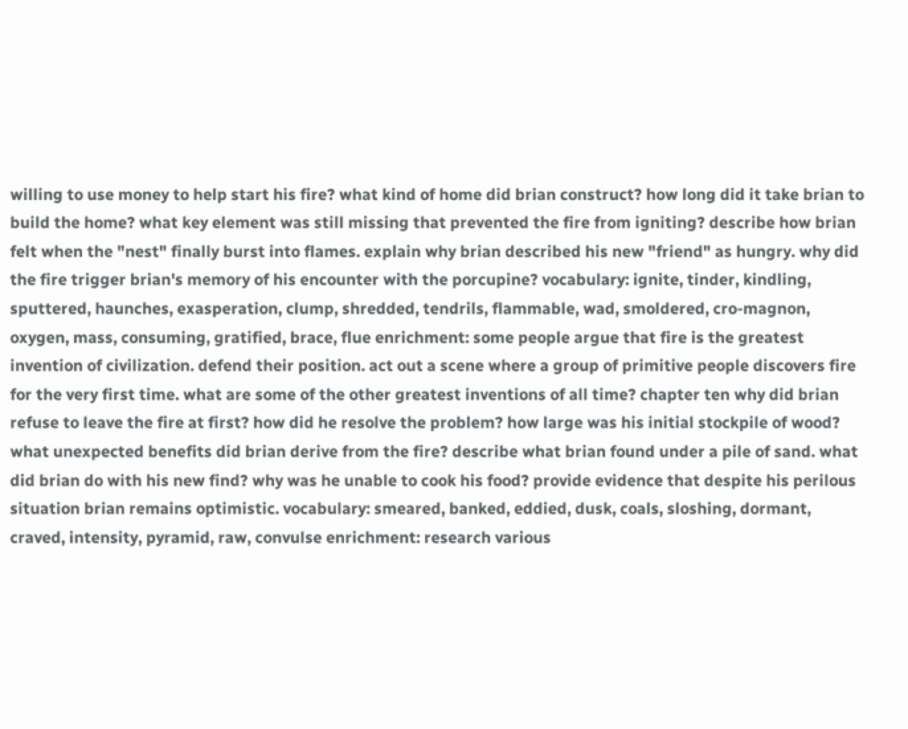willing to use money to help start his fire? what kind of home did brian construct? how long did it take brian to build the home? what key element was still missing that prevented the fire from igniting? describe how brian felt when the "nest" finally burst into flames. explain why brian described his new "friend" as hungry. why did the fire trigger brian's memory of his encounter with the porcupine? vocabulary: ignite, tinder, kindling, sputtered, haunches, exasperation, clump, shredded, tendrils, flammable, wad, smoldered, cro-magnon, oxygen, mass, consuming, gratified, brace, flue enrichment: some people argue that fire is the greatest invention of civilization. defend their position. act out a scene where a group of primitive people discovers fire for the very first time. what are some of the other greatest inventions of all time? chapter ten why did brian refuse to leave the fire at first? how did he resolve the problem? how large was his initial stockpile of wood? what unexpected benefits did brian derive from the fire? describe what brian found under a pile of sand. what did brian do with his new find? why was he unable to cook his food? provide evidence that despite his perilous situation brian remains optimistic. vocabulary: smeared, banked, eddied, dusk, coals, sloshing, dormant, craved, intensity, pyramid, raw, convulse enrichment: research various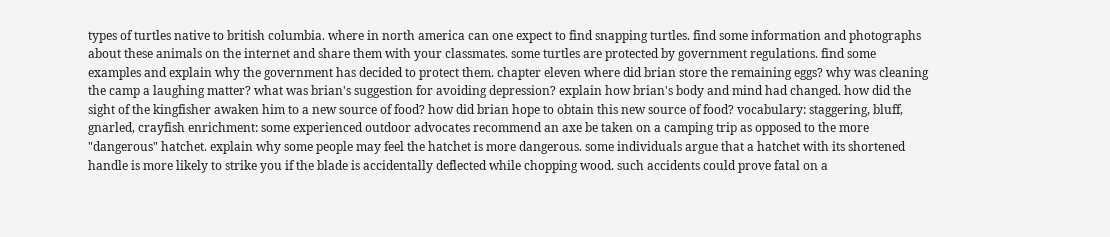types of turtles native to british columbia. where in north america can one expect to find snapping turtles. find some information and photographs about these animals on the internet and share them with your classmates. some turtles are protected by government regulations. find some examples and explain why the government has decided to protect them. chapter eleven where did brian store the remaining eggs? why was cleaning the camp a laughing matter? what was brian's suggestion for avoiding depression? explain how brian's body and mind had changed. how did the sight of the kingfisher awaken him to a new source of food? how did brian hope to obtain this new source of food? vocabulary: staggering, bluff, gnarled, crayfish enrichment: some experienced outdoor advocates recommend an axe be taken on a camping trip as opposed to the more "dangerous" hatchet. explain why some people may feel the hatchet is more dangerous. some individuals argue that a hatchet with its shortened handle is more likely to strike you if the blade is accidentally deflected while chopping wood. such accidents could prove fatal on a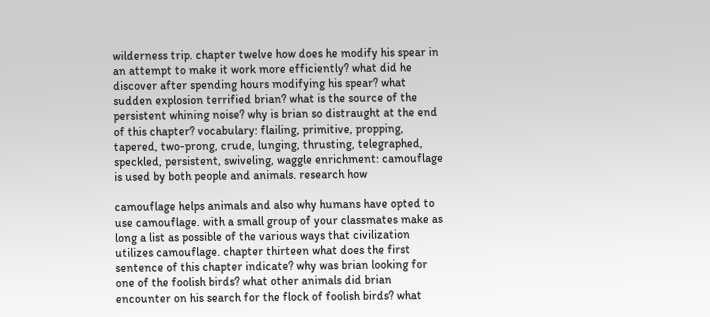wilderness trip. chapter twelve how does he modify his spear in an attempt to make it work more efficiently? what did he discover after spending hours modifying his spear? what sudden explosion terrified brian? what is the source of the persistent whining noise? why is brian so distraught at the end of this chapter? vocabulary: flailing, primitive, propping, tapered, two-prong, crude, lunging, thrusting, telegraphed, speckled, persistent, swiveling, waggle enrichment: camouflage is used by both people and animals. research how

camouflage helps animals and also why humans have opted to use camouflage. with a small group of your classmates make as long a list as possible of the various ways that civilization utilizes camouflage. chapter thirteen what does the first sentence of this chapter indicate? why was brian looking for one of the foolish birds? what other animals did brian encounter on his search for the flock of foolish birds? what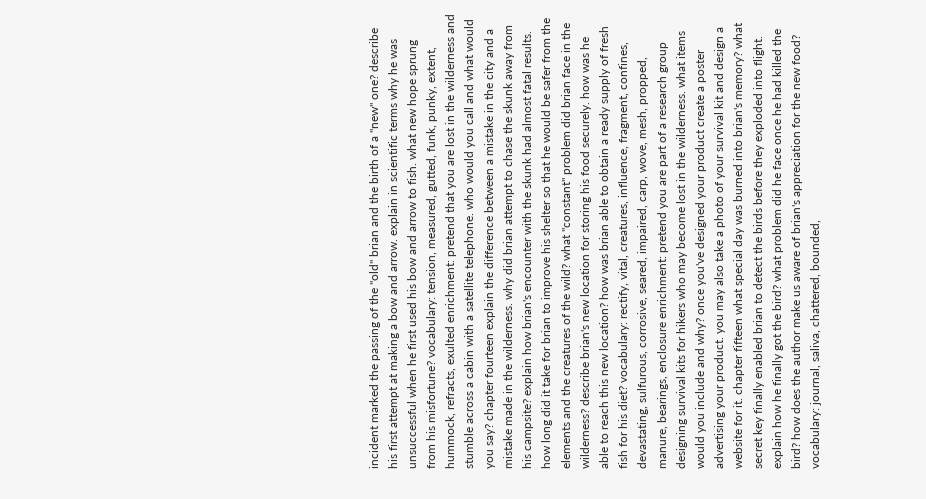incident marked the passing of the "old" brian and the birth of a "new" one? describe his first attempt at making a bow and arrow. explain in scientific terms why he was unsuccessful when he first used his bow and arrow to fish. what new hope sprung from his misfortune? vocabulary: tension, measured, gutted, funk, punky, extent, hummock, refracts, exulted enrichment: pretend that you are lost in the wilderness and stumble across a cabin with a satellite telephone. who would you call and what would you say? chapter fourteen explain the difference between a mistake in the city and a mistake made in the wilderness. why did brian attempt to chase the skunk away from his campsite? explain how brian's encounter with the skunk had almost fatal results. how long did it take for brian to improve his shelter so that he would be safer from the elements and the creatures of the wild? what "constant" problem did brian face in the wilderness? describe brian's new location for storing his food securely. how was he able to reach this new location? how was brian able to obtain a ready supply of fresh fish for his diet? vocabulary: rectify, vital, creatures, influence, fragment, confines, devastating, sulfurous, corrosive, seared, impaired, carp, wove, mesh, propped, manure, bearings, enclosure enrichment: pretend you are part of a research group designing survival kits for hikers who may become lost in the wilderness. what items would you include and why? once you've designed your product create a poster advertising your product. you may also take a photo of your survival kit and design a website for it. chapter fifteen what special day was burned into brian's memory? what secret key finally enabled brian to detect the birds before they exploded into flight. explain how he finally got the bird? what problem did he face once he had killed the bird? how does the author make us aware of brian's appreciation for the new food? vocabulary: journal, saliva, chattered, bounded,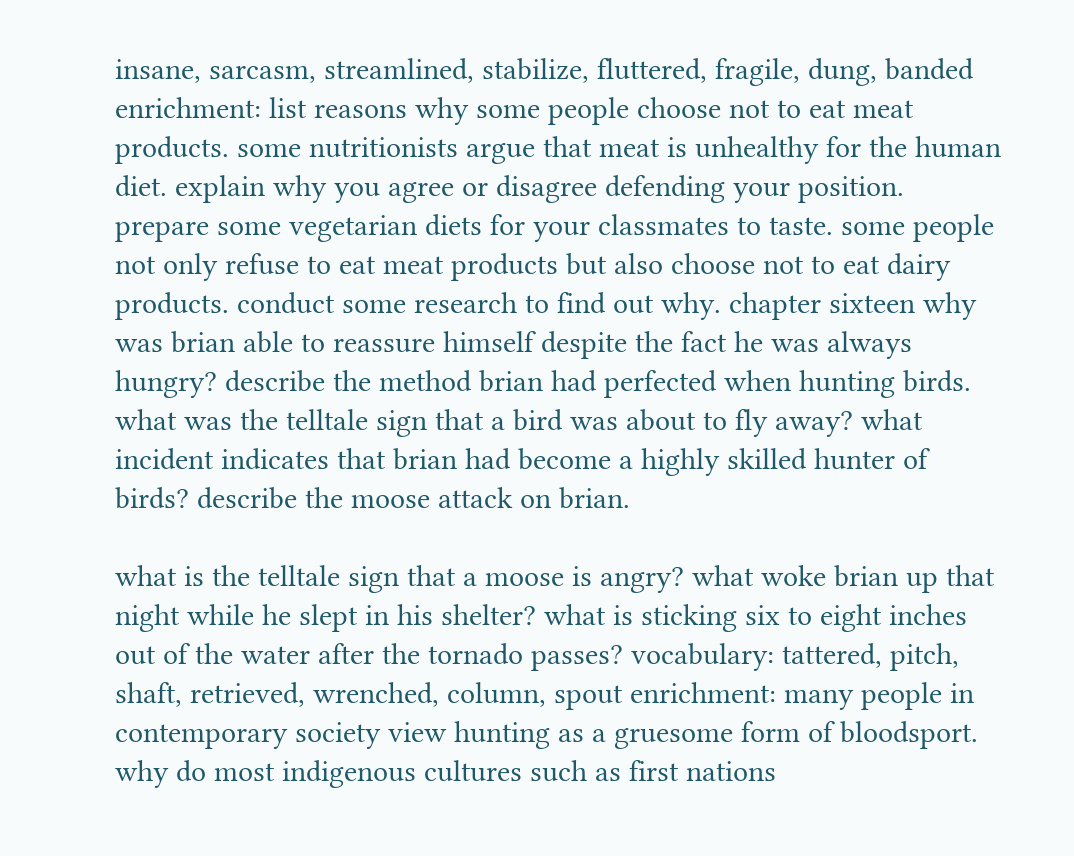insane, sarcasm, streamlined, stabilize, fluttered, fragile, dung, banded enrichment: list reasons why some people choose not to eat meat products. some nutritionists argue that meat is unhealthy for the human diet. explain why you agree or disagree defending your position. prepare some vegetarian diets for your classmates to taste. some people not only refuse to eat meat products but also choose not to eat dairy products. conduct some research to find out why. chapter sixteen why was brian able to reassure himself despite the fact he was always hungry? describe the method brian had perfected when hunting birds. what was the telltale sign that a bird was about to fly away? what incident indicates that brian had become a highly skilled hunter of birds? describe the moose attack on brian.

what is the telltale sign that a moose is angry? what woke brian up that night while he slept in his shelter? what is sticking six to eight inches out of the water after the tornado passes? vocabulary: tattered, pitch, shaft, retrieved, wrenched, column, spout enrichment: many people in contemporary society view hunting as a gruesome form of bloodsport. why do most indigenous cultures such as first nations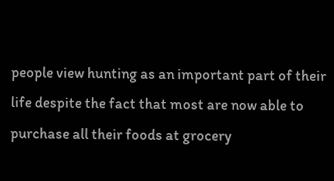people view hunting as an important part of their life despite the fact that most are now able to purchase all their foods at grocery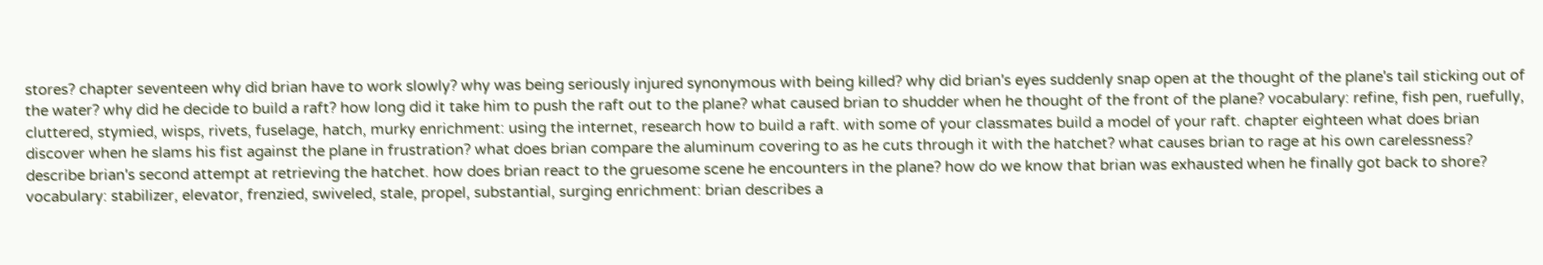stores? chapter seventeen why did brian have to work slowly? why was being seriously injured synonymous with being killed? why did brian's eyes suddenly snap open at the thought of the plane's tail sticking out of the water? why did he decide to build a raft? how long did it take him to push the raft out to the plane? what caused brian to shudder when he thought of the front of the plane? vocabulary: refine, fish pen, ruefully, cluttered, stymied, wisps, rivets, fuselage, hatch, murky enrichment: using the internet, research how to build a raft. with some of your classmates build a model of your raft. chapter eighteen what does brian discover when he slams his fist against the plane in frustration? what does brian compare the aluminum covering to as he cuts through it with the hatchet? what causes brian to rage at his own carelessness? describe brian's second attempt at retrieving the hatchet. how does brian react to the gruesome scene he encounters in the plane? how do we know that brian was exhausted when he finally got back to shore? vocabulary: stabilizer, elevator, frenzied, swiveled, stale, propel, substantial, surging enrichment: brian describes a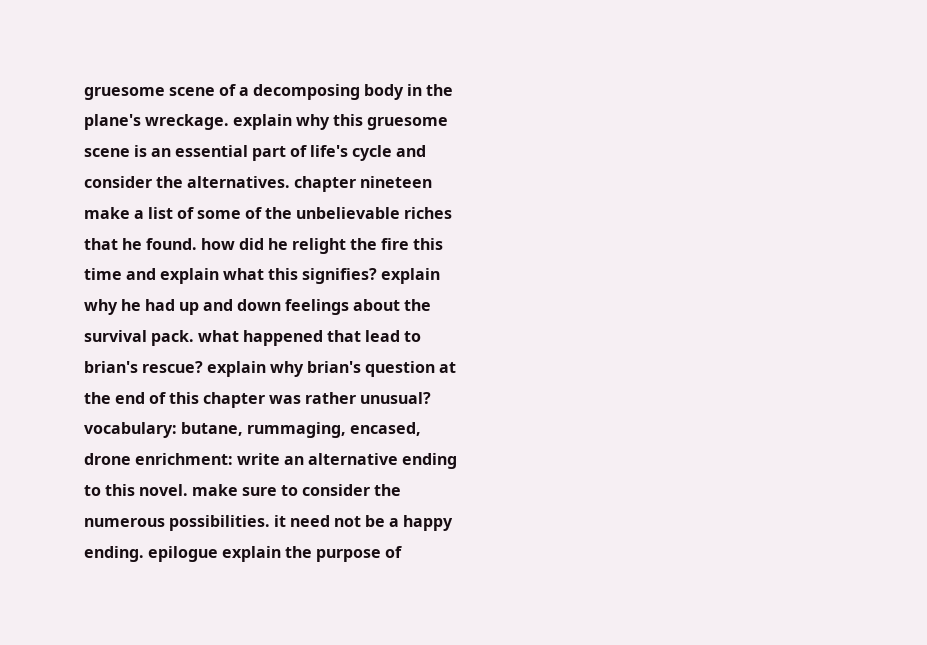gruesome scene of a decomposing body in the plane's wreckage. explain why this gruesome scene is an essential part of life's cycle and consider the alternatives. chapter nineteen make a list of some of the unbelievable riches that he found. how did he relight the fire this time and explain what this signifies? explain why he had up and down feelings about the survival pack. what happened that lead to brian's rescue? explain why brian's question at the end of this chapter was rather unusual? vocabulary: butane, rummaging, encased, drone enrichment: write an alternative ending to this novel. make sure to consider the numerous possibilities. it need not be a happy ending. epilogue explain the purpose of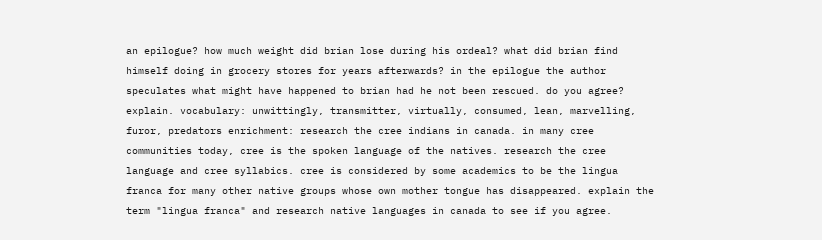an epilogue? how much weight did brian lose during his ordeal? what did brian find himself doing in grocery stores for years afterwards? in the epilogue the author speculates what might have happened to brian had he not been rescued. do you agree? explain. vocabulary: unwittingly, transmitter, virtually, consumed, lean, marvelling, furor, predators enrichment: research the cree indians in canada. in many cree communities today, cree is the spoken language of the natives. research the cree language and cree syllabics. cree is considered by some academics to be the lingua franca for many other native groups whose own mother tongue has disappeared. explain the term "lingua franca" and research native languages in canada to see if you agree.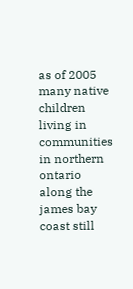as of 2005 many native children living in communities in northern ontario along the james bay coast still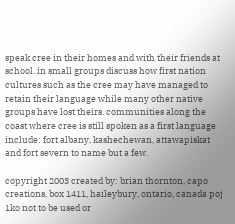speak cree in their homes and with their friends at school. in small groups discuss how first nation cultures such as the cree may have managed to retain their language while many other native groups have lost theirs. communities along the coast where cree is still spoken as a first language include: fort albany, kashechewan, attawapiskat and fort severn to name but a few.

copyright 2003 created by: brian thornton, capo creations, box 1411, haileybury, ontario, canada poj 1ko not to be used or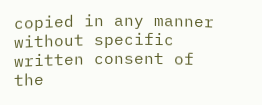copied in any manner without specific written consent of the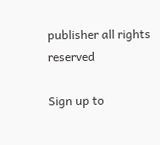publisher all rights reserved

Sign up to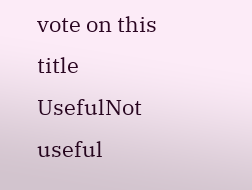vote on this title
UsefulNot useful